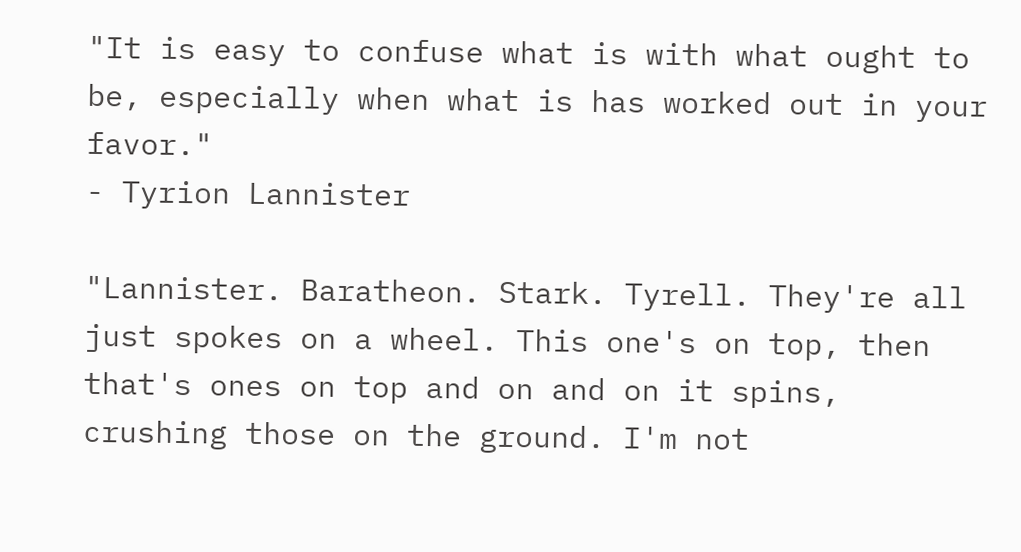"It is easy to confuse what is with what ought to be, especially when what is has worked out in your favor."
- Tyrion Lannister

"Lannister. Baratheon. Stark. Tyrell. They're all just spokes on a wheel. This one's on top, then that's ones on top and on and on it spins, crushing those on the ground. I'm not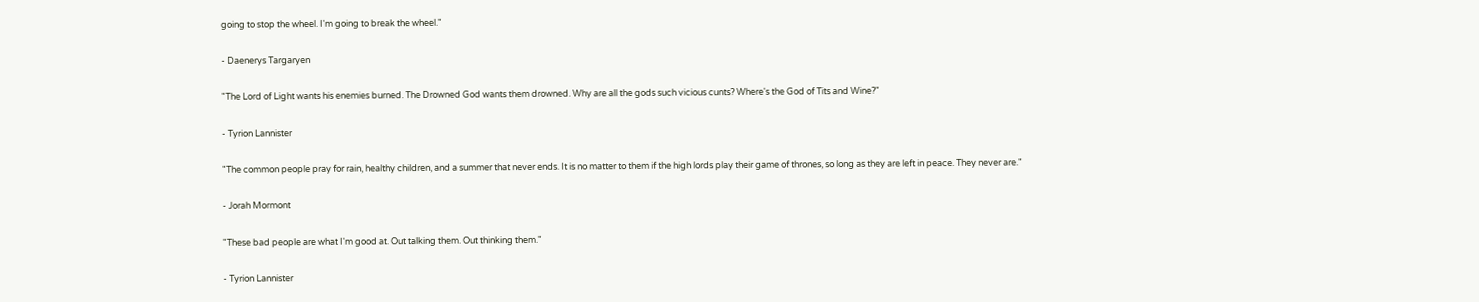going to stop the wheel. I'm going to break the wheel."

- Daenerys Targaryen

"The Lord of Light wants his enemies burned. The Drowned God wants them drowned. Why are all the gods such vicious cunts? Where's the God of Tits and Wine?"

- Tyrion Lannister

"The common people pray for rain, healthy children, and a summer that never ends. It is no matter to them if the high lords play their game of thrones, so long as they are left in peace. They never are."

- Jorah Mormont

"These bad people are what I'm good at. Out talking them. Out thinking them."

- Tyrion Lannister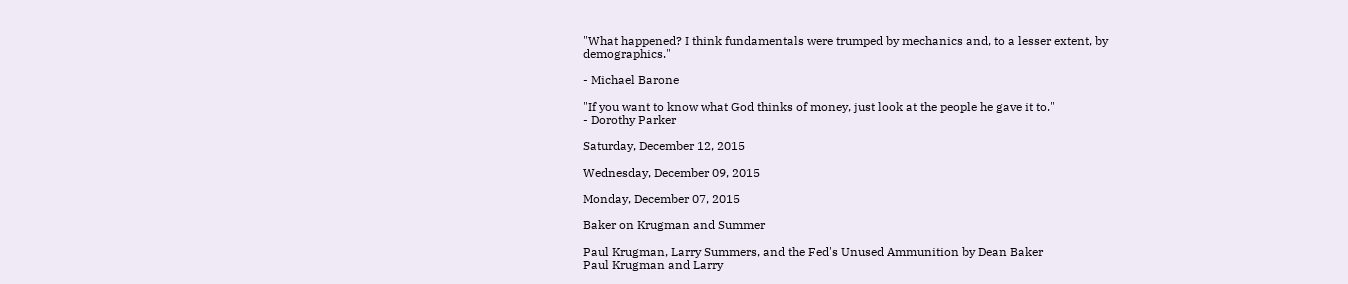"What happened? I think fundamentals were trumped by mechanics and, to a lesser extent, by demographics."

- Michael Barone

"If you want to know what God thinks of money, just look at the people he gave it to."
- Dorothy Parker

Saturday, December 12, 2015

Wednesday, December 09, 2015

Monday, December 07, 2015

Baker on Krugman and Summer

Paul Krugman, Larry Summers, and the Fed's Unused Ammunition by Dean Baker
Paul Krugman and Larry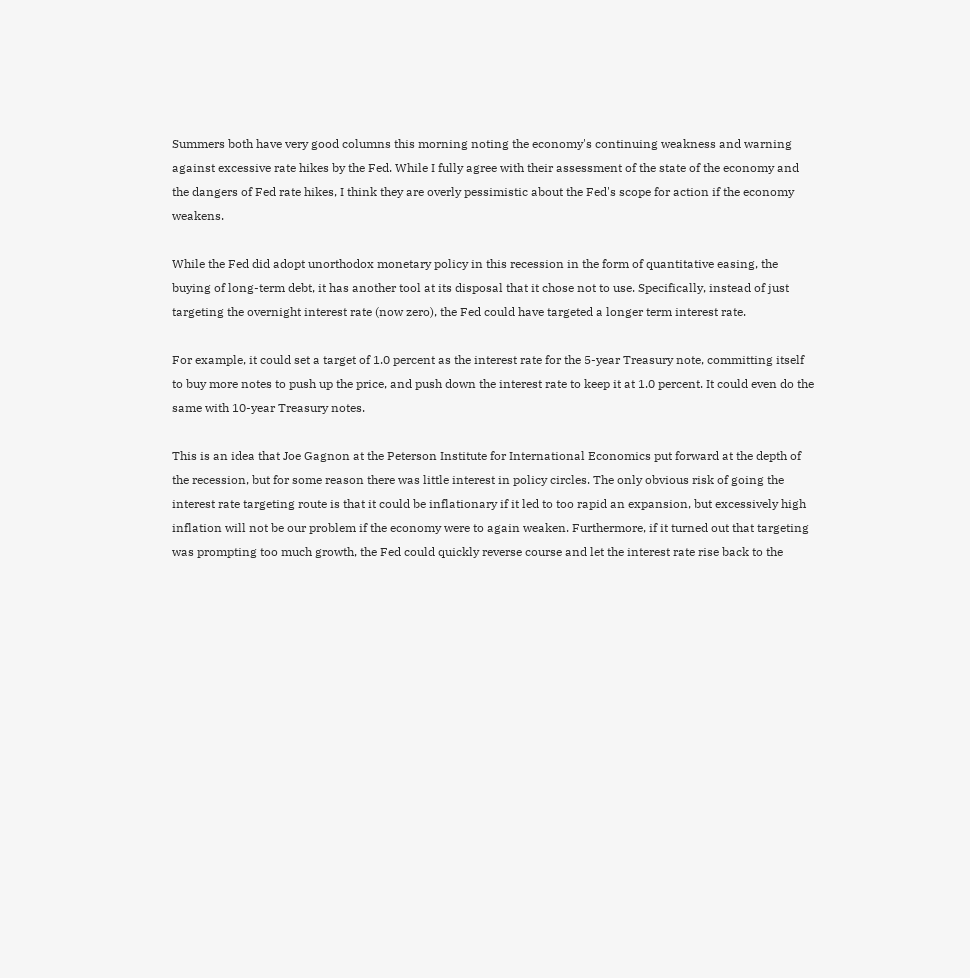Summers both have very good columns this morning noting the economy's continuing weakness and warning against excessive rate hikes by the Fed. While I fully agree with their assessment of the state of the economy and the dangers of Fed rate hikes, I think they are overly pessimistic about the Fed's scope for action if the economy weakens.

While the Fed did adopt unorthodox monetary policy in this recession in the form of quantitative easing, the buying of long-term debt, it has another tool at its disposal that it chose not to use. Specifically, instead of just targeting the overnight interest rate (now zero), the Fed could have targeted a longer term interest rate.

For example, it could set a target of 1.0 percent as the interest rate for the 5-year Treasury note, committing itself to buy more notes to push up the price, and push down the interest rate to keep it at 1.0 percent. It could even do the same with 10-year Treasury notes.

This is an idea that Joe Gagnon at the Peterson Institute for International Economics put forward at the depth of the recession, but for some reason there was little interest in policy circles. The only obvious risk of going the interest rate targeting route is that it could be inflationary if it led to too rapid an expansion, but excessively high inflation will not be our problem if the economy were to again weaken. Furthermore, if it turned out that targeting was prompting too much growth, the Fed could quickly reverse course and let the interest rate rise back to the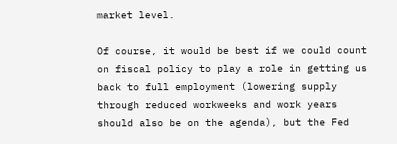market level.

Of course, it would be best if we could count on fiscal policy to play a role in getting us back to full employment (lowering supply through reduced workweeks and work years should also be on the agenda), but the Fed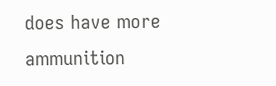does have more ammunition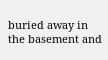buried away in the basement and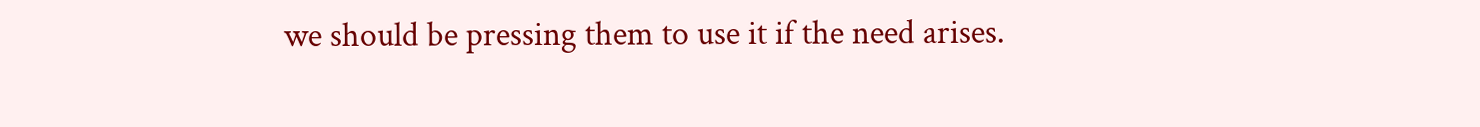we should be pressing them to use it if the need arises.